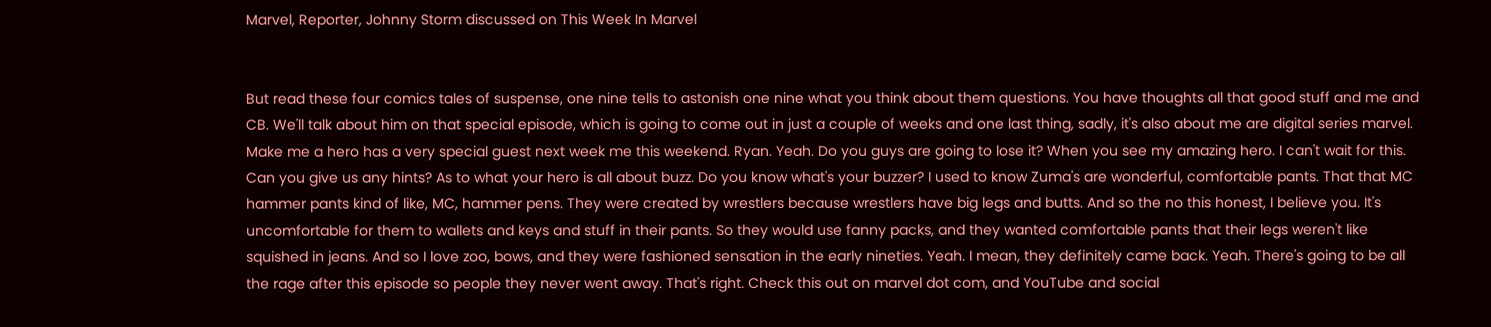Marvel, Reporter, Johnny Storm discussed on This Week In Marvel


But read these four comics tales of suspense, one nine tells to astonish one nine what you think about them questions. You have thoughts all that good stuff and me and CB. We'll talk about him on that special episode, which is going to come out in just a couple of weeks and one last thing, sadly, it's also about me are digital series marvel. Make me a hero has a very special guest next week me this weekend. Ryan. Yeah. Do you guys are going to lose it? When you see my amazing hero. I can't wait for this. Can you give us any hints? As to what your hero is all about buzz. Do you know what's your buzzer? I used to know Zuma's are wonderful, comfortable pants. That that MC hammer pants kind of like, MC, hammer pens. They were created by wrestlers because wrestlers have big legs and butts. And so the no this honest, I believe you. It's uncomfortable for them to wallets and keys and stuff in their pants. So they would use fanny packs, and they wanted comfortable pants that their legs weren't like squished in jeans. And so I love zoo, bows, and they were fashioned sensation in the early nineties. Yeah. I mean, they definitely came back. Yeah. There's going to be all the rage after this episode so people they never went away. That's right. Check this out on marvel dot com, and YouTube and social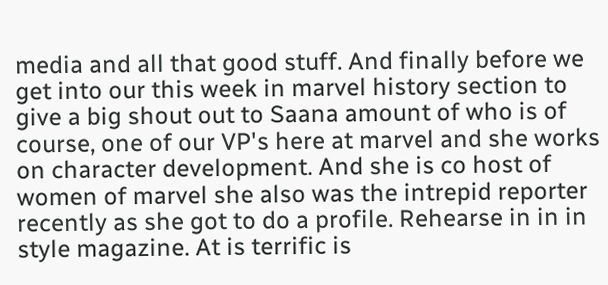media and all that good stuff. And finally before we get into our this week in marvel history section to give a big shout out to Saana amount of who is of course, one of our VP's here at marvel and she works on character development. And she is co host of women of marvel she also was the intrepid reporter recently as she got to do a profile. Rehearse in in in style magazine. At is terrific is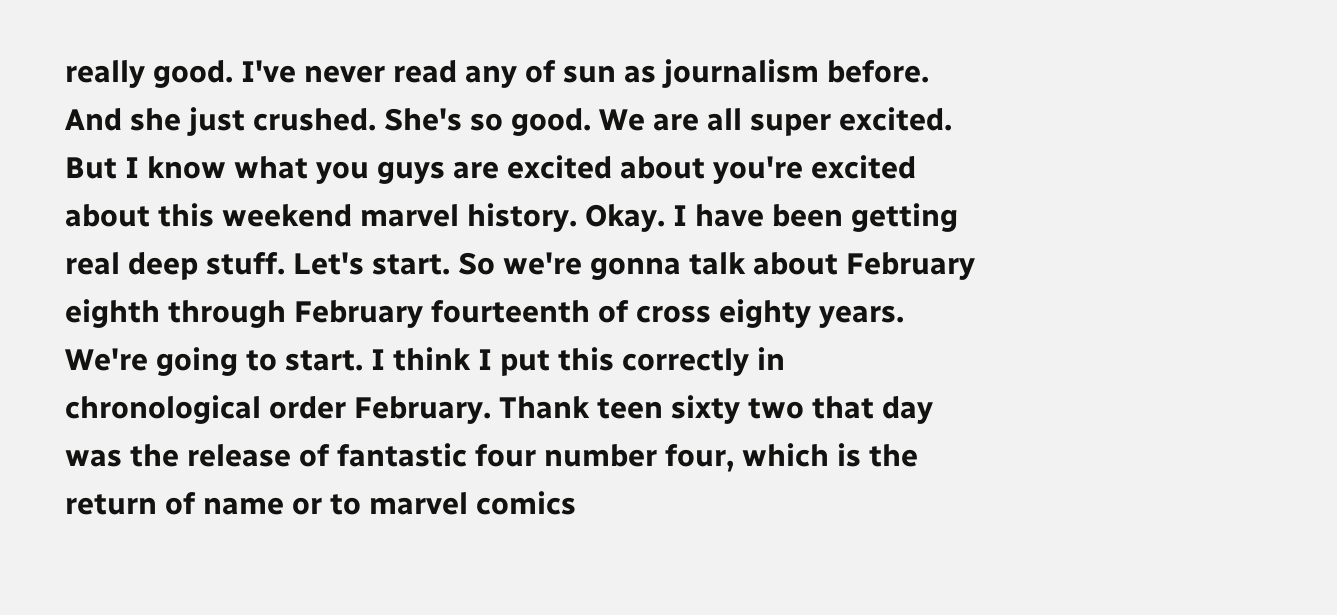really good. I've never read any of sun as journalism before. And she just crushed. She's so good. We are all super excited. But I know what you guys are excited about you're excited about this weekend marvel history. Okay. I have been getting real deep stuff. Let's start. So we're gonna talk about February eighth through February fourteenth of cross eighty years. We're going to start. I think I put this correctly in chronological order February. Thank teen sixty two that day was the release of fantastic four number four, which is the return of name or to marvel comics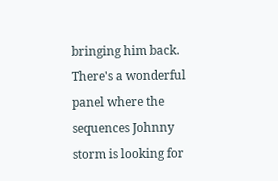bringing him back. There's a wonderful panel where the sequences Johnny storm is looking for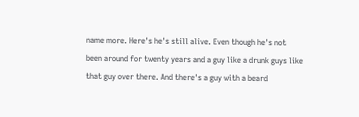name more. Here's he's still alive. Even though he's not been around for twenty years and a guy like a drunk guys like that guy over there. And there's a guy with a beard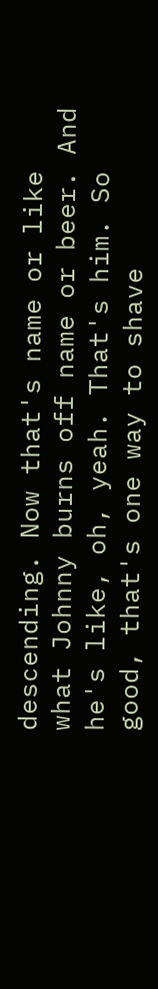descending. Now that's name or like what Johnny burns off name or beer. And he's like, oh, yeah. That's him. So good, that's one way to shave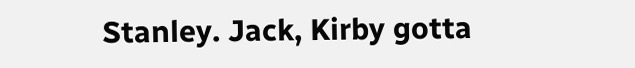Stanley. Jack, Kirby gotta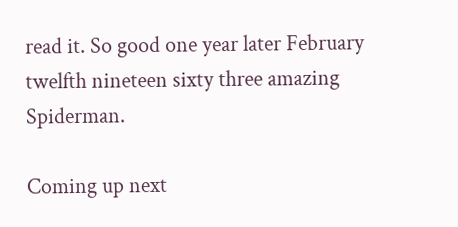read it. So good one year later February twelfth nineteen sixty three amazing Spiderman.

Coming up next